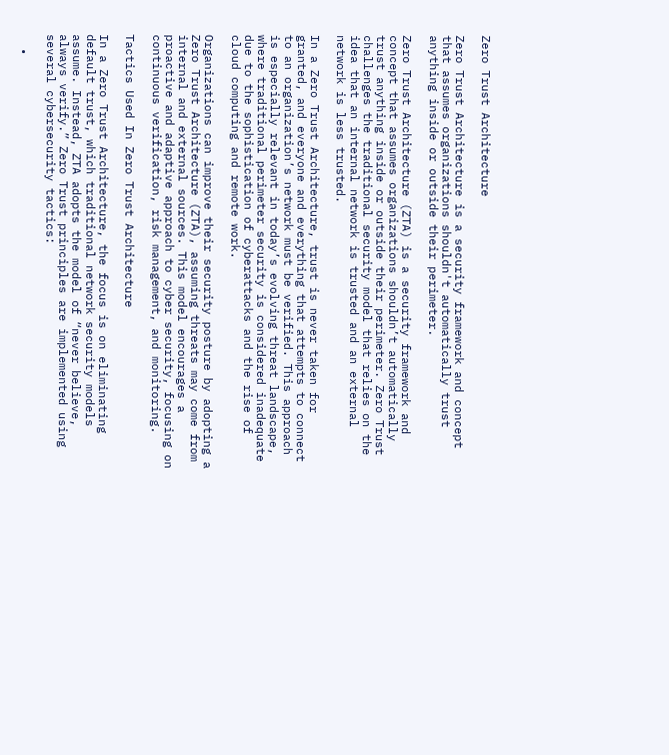Zero Trust Architecture

Zero Trust Architecture is a security framework and concept that assumes organizations shouldn't automatically trust anything inside or outside their perimeter.

Zero Trust Architecture (ZTA) is a security framework and concept that assumes organizations shouldn’t automatically trust anything inside or outside their perimeter. Zero Trust challenges the traditional security model that relies on the idea that an internal network is trusted and an external network is less trusted.

In a Zero Trust Architecture, trust is never taken for granted, and everyone and everything that attempts to connect to an organization’s network must be verified. This approach is especially relevant in today’s evolving threat landscape, where traditional perimeter security is considered inadequate due to the sophistication of cyberattacks and the rise of cloud computing and remote work.

Organizations can improve their security posture by adopting a Zero Trust Architecture (ZTA), assuming threats may come from internal and external sources. This model encourages a proactive and adaptive approach to cyber security, focusing on continuous verification, risk management, and monitoring.

Tactics Used In Zero Trust Architecture

In a Zero Trust Architecture, the focus is on eliminating default trust, which traditional network security models assume. Instead, ZTA adopts the model of “never believe, always verify.” Zero Trust principles are implemented using several cybersecurity tactics:

  •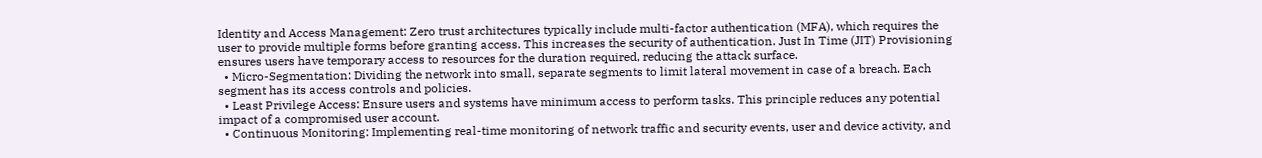Identity and Access Management: Zero trust architectures typically include multi-factor authentication (MFA), which requires the user to provide multiple forms before granting access. This increases the security of authentication. Just In Time (JIT) Provisioning ensures users have temporary access to resources for the duration required, reducing the attack surface.
  • Micro-Segmentation: Dividing the network into small, separate segments to limit lateral movement in case of a breach. Each segment has its access controls and policies.
  • Least Privilege Access: Ensure users and systems have minimum access to perform tasks. This principle reduces any potential impact of a compromised user account.
  • Continuous Monitoring: Implementing real-time monitoring of network traffic and security events, user and device activity, and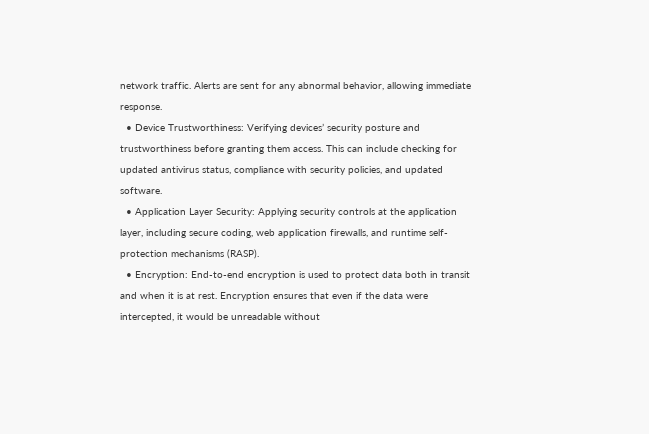network traffic. Alerts are sent for any abnormal behavior, allowing immediate response.
  • Device Trustworthiness: Verifying devices’ security posture and trustworthiness before granting them access. This can include checking for updated antivirus status, compliance with security policies, and updated software.
  • Application Layer Security: Applying security controls at the application layer, including secure coding, web application firewalls, and runtime self-protection mechanisms (RASP).
  • Encryption: End-to-end encryption is used to protect data both in transit and when it is at rest. Encryption ensures that even if the data were intercepted, it would be unreadable without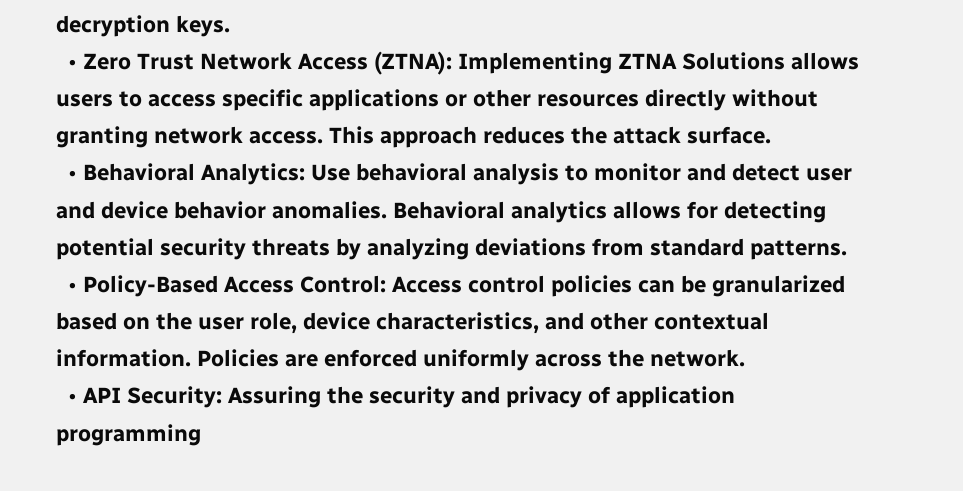decryption keys.
  • Zero Trust Network Access (ZTNA): Implementing ZTNA Solutions allows users to access specific applications or other resources directly without granting network access. This approach reduces the attack surface.
  • Behavioral Analytics: Use behavioral analysis to monitor and detect user and device behavior anomalies. Behavioral analytics allows for detecting potential security threats by analyzing deviations from standard patterns.
  • Policy-Based Access Control: Access control policies can be granularized based on the user role, device characteristics, and other contextual information. Policies are enforced uniformly across the network.
  • API Security: Assuring the security and privacy of application programming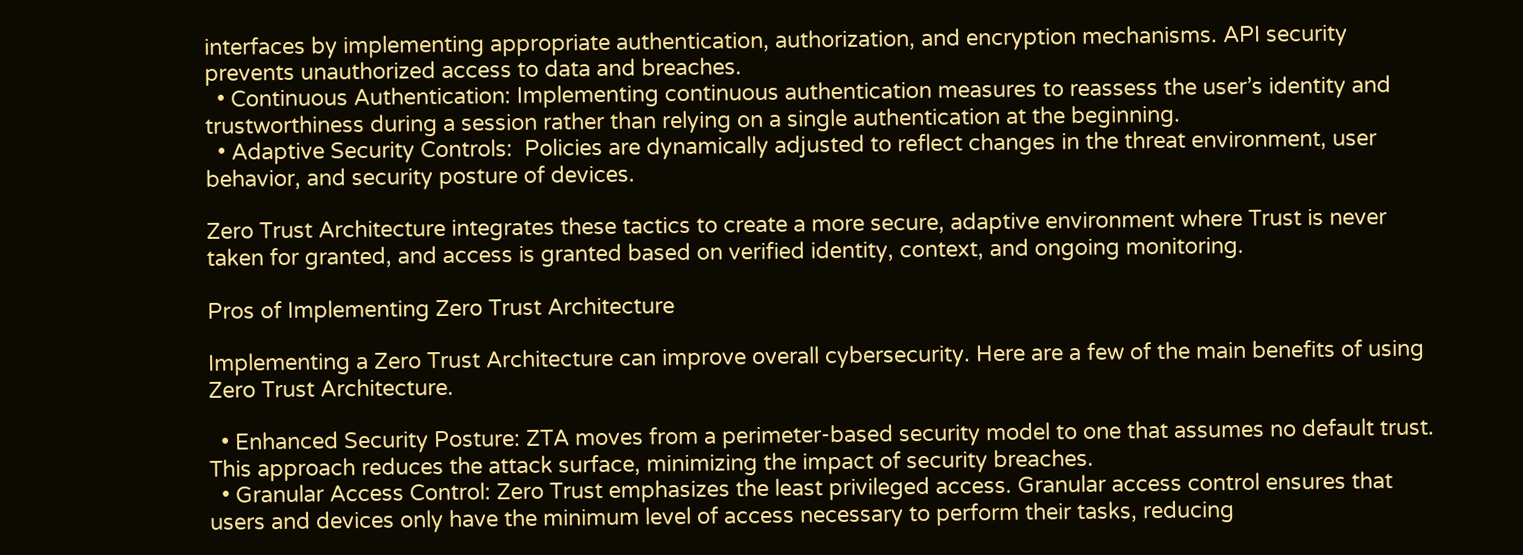interfaces by implementing appropriate authentication, authorization, and encryption mechanisms. API security prevents unauthorized access to data and breaches.
  • Continuous Authentication: Implementing continuous authentication measures to reassess the user’s identity and trustworthiness during a session rather than relying on a single authentication at the beginning.
  • Adaptive Security Controls:  Policies are dynamically adjusted to reflect changes in the threat environment, user behavior, and security posture of devices.

Zero Trust Architecture integrates these tactics to create a more secure, adaptive environment where Trust is never taken for granted, and access is granted based on verified identity, context, and ongoing monitoring.

Pros of Implementing Zero Trust Architecture

Implementing a Zero Trust Architecture can improve overall cybersecurity. Here are a few of the main benefits of using Zero Trust Architecture.

  • Enhanced Security Posture: ZTA moves from a perimeter-based security model to one that assumes no default trust. This approach reduces the attack surface, minimizing the impact of security breaches.
  • Granular Access Control: Zero Trust emphasizes the least privileged access. Granular access control ensures that users and devices only have the minimum level of access necessary to perform their tasks, reducing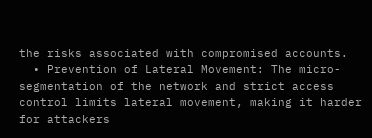the risks associated with compromised accounts.
  • Prevention of Lateral Movement: The micro-segmentation of the network and strict access control limits lateral movement, making it harder for attackers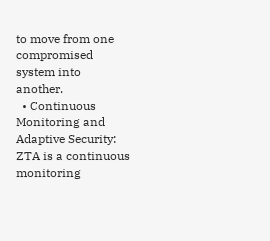to move from one compromised system into another.
  • Continuous Monitoring and Adaptive Security: ZTA is a continuous monitoring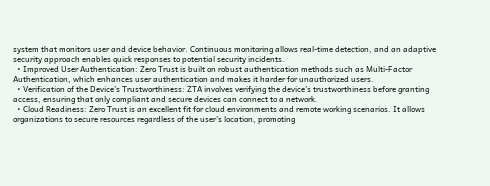system that monitors user and device behavior. Continuous monitoring allows real-time detection, and an adaptive security approach enables quick responses to potential security incidents.
  • Improved User Authentication: Zero Trust is built on robust authentication methods such as Multi-Factor Authentication, which enhances user authentication and makes it harder for unauthorized users.
  • Verification of the Device’s Trustworthiness: ZTA involves verifying the device’s trustworthiness before granting access, ensuring that only compliant and secure devices can connect to a network.
  • Cloud Readiness: Zero Trust is an excellent fit for cloud environments and remote working scenarios. It allows organizations to secure resources regardless of the user’s location, promoting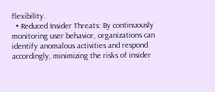flexibility.
  • Reduced Insider Threats: By continuously monitoring user behavior, organizations can identify anomalous activities and respond accordingly, minimizing the risks of insider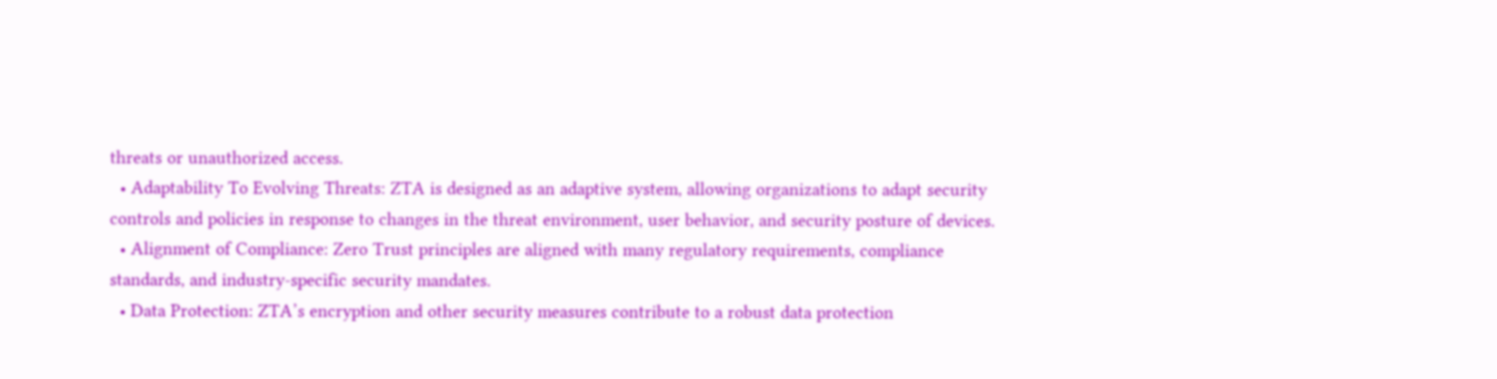threats or unauthorized access.
  • Adaptability To Evolving Threats: ZTA is designed as an adaptive system, allowing organizations to adapt security controls and policies in response to changes in the threat environment, user behavior, and security posture of devices.
  • Alignment of Compliance: Zero Trust principles are aligned with many regulatory requirements, compliance standards, and industry-specific security mandates.
  • Data Protection: ZTA’s encryption and other security measures contribute to a robust data protection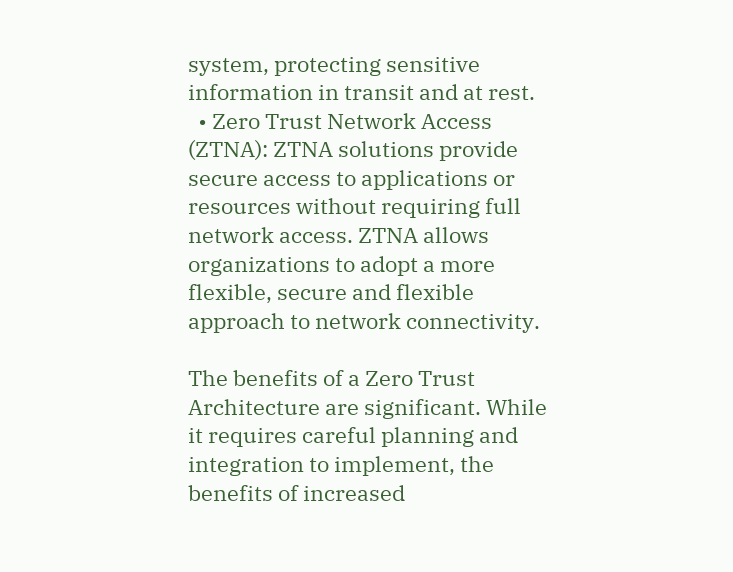system, protecting sensitive information in transit and at rest.
  • Zero Trust Network Access (ZTNA): ZTNA solutions provide secure access to applications or resources without requiring full network access. ZTNA allows organizations to adopt a more flexible, secure and flexible approach to network connectivity.

The benefits of a Zero Trust Architecture are significant. While it requires careful planning and integration to implement, the benefits of increased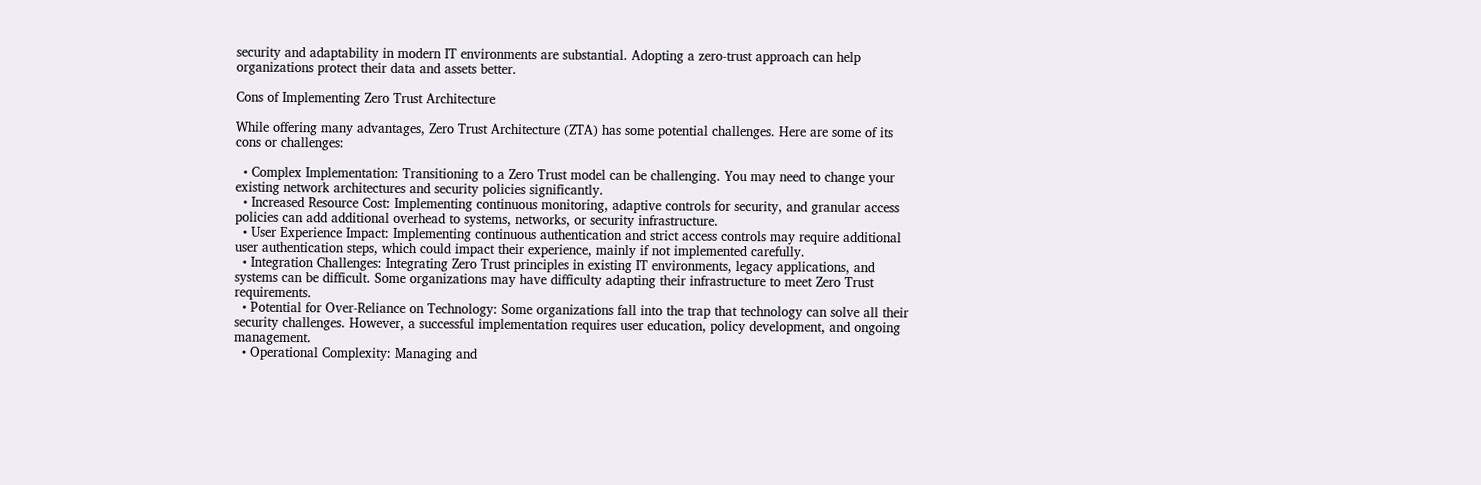security and adaptability in modern IT environments are substantial. Adopting a zero-trust approach can help organizations protect their data and assets better.

Cons of Implementing Zero Trust Architecture

While offering many advantages, Zero Trust Architecture (ZTA) has some potential challenges. Here are some of its cons or challenges:

  • Complex Implementation: Transitioning to a Zero Trust model can be challenging. You may need to change your existing network architectures and security policies significantly.
  • Increased Resource Cost: Implementing continuous monitoring, adaptive controls for security, and granular access policies can add additional overhead to systems, networks, or security infrastructure.
  • User Experience Impact: Implementing continuous authentication and strict access controls may require additional user authentication steps, which could impact their experience, mainly if not implemented carefully.
  • Integration Challenges: Integrating Zero Trust principles in existing IT environments, legacy applications, and systems can be difficult. Some organizations may have difficulty adapting their infrastructure to meet Zero Trust requirements.
  • Potential for Over-Reliance on Technology: Some organizations fall into the trap that technology can solve all their security challenges. However, a successful implementation requires user education, policy development, and ongoing management.
  • Operational Complexity: Managing and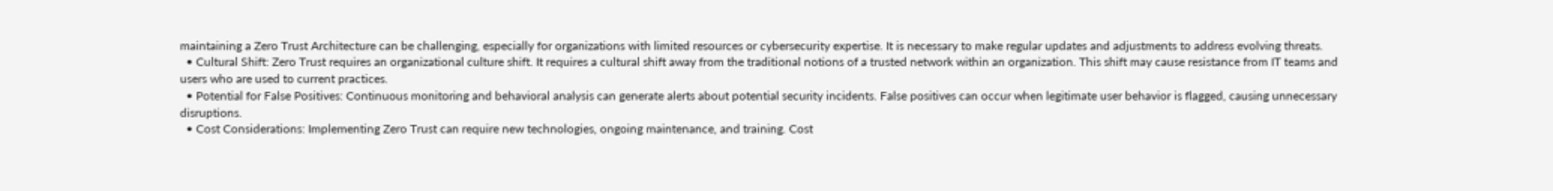maintaining a Zero Trust Architecture can be challenging, especially for organizations with limited resources or cybersecurity expertise. It is necessary to make regular updates and adjustments to address evolving threats.
  • Cultural Shift: Zero Trust requires an organizational culture shift. It requires a cultural shift away from the traditional notions of a trusted network within an organization. This shift may cause resistance from IT teams and users who are used to current practices.
  • Potential for False Positives: Continuous monitoring and behavioral analysis can generate alerts about potential security incidents. False positives can occur when legitimate user behavior is flagged, causing unnecessary disruptions.
  • Cost Considerations: Implementing Zero Trust can require new technologies, ongoing maintenance, and training. Cost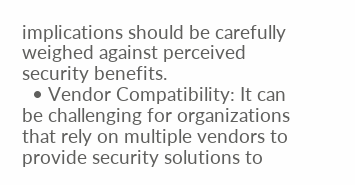implications should be carefully weighed against perceived security benefits.
  • Vendor Compatibility: It can be challenging for organizations that rely on multiple vendors to provide security solutions to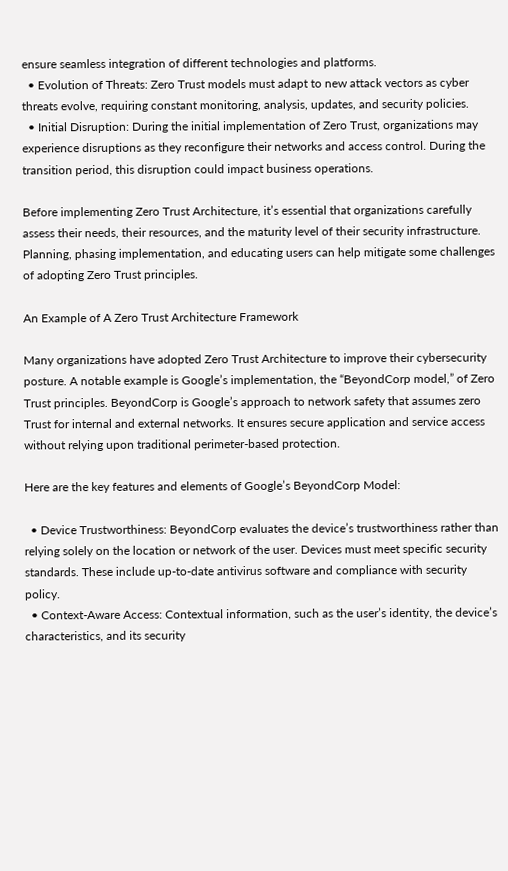ensure seamless integration of different technologies and platforms.
  • Evolution of Threats: Zero Trust models must adapt to new attack vectors as cyber threats evolve, requiring constant monitoring, analysis, updates, and security policies.
  • Initial Disruption: During the initial implementation of Zero Trust, organizations may experience disruptions as they reconfigure their networks and access control. During the transition period, this disruption could impact business operations.

Before implementing Zero Trust Architecture, it’s essential that organizations carefully assess their needs, their resources, and the maturity level of their security infrastructure. Planning, phasing implementation, and educating users can help mitigate some challenges of adopting Zero Trust principles.

An Example of A Zero Trust Architecture Framework

Many organizations have adopted Zero Trust Architecture to improve their cybersecurity posture. A notable example is Google’s implementation, the “BeyondCorp model,” of Zero Trust principles. BeyondCorp is Google’s approach to network safety that assumes zero Trust for internal and external networks. It ensures secure application and service access without relying upon traditional perimeter-based protection.

Here are the key features and elements of Google’s BeyondCorp Model:

  • Device Trustworthiness: BeyondCorp evaluates the device’s trustworthiness rather than relying solely on the location or network of the user. Devices must meet specific security standards. These include up-to-date antivirus software and compliance with security policy.
  • Context-Aware Access: Contextual information, such as the user’s identity, the device’s characteristics, and its security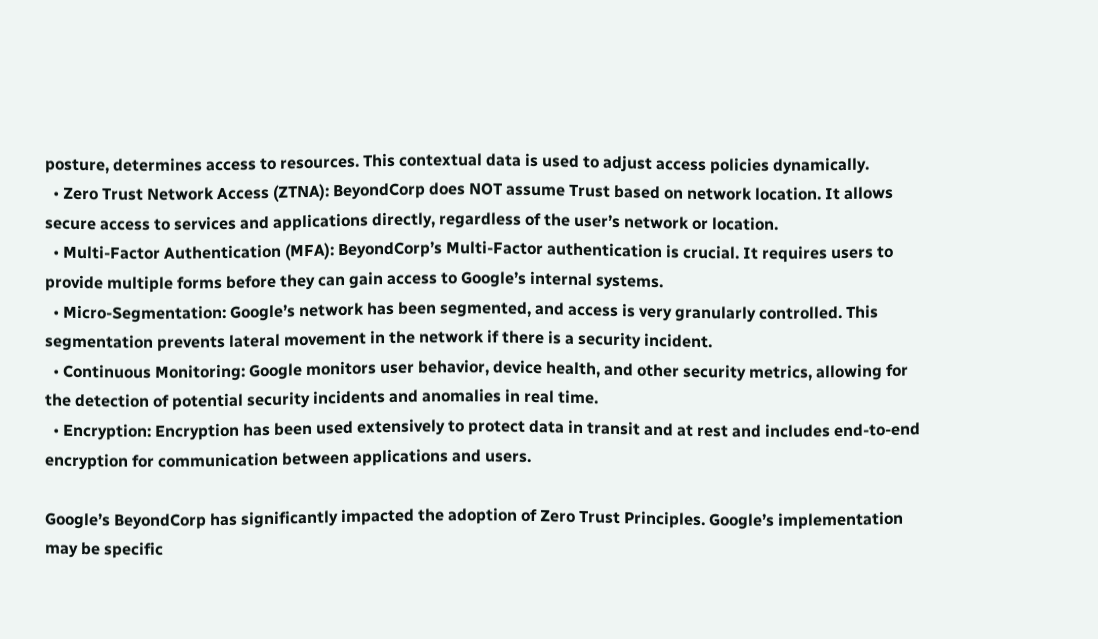posture, determines access to resources. This contextual data is used to adjust access policies dynamically.
  • Zero Trust Network Access (ZTNA): BeyondCorp does NOT assume Trust based on network location. It allows secure access to services and applications directly, regardless of the user’s network or location.
  • Multi-Factor Authentication (MFA): BeyondCorp’s Multi-Factor authentication is crucial. It requires users to provide multiple forms before they can gain access to Google’s internal systems.
  • Micro-Segmentation: Google’s network has been segmented, and access is very granularly controlled. This segmentation prevents lateral movement in the network if there is a security incident.
  • Continuous Monitoring: Google monitors user behavior, device health, and other security metrics, allowing for the detection of potential security incidents and anomalies in real time.
  • Encryption: Encryption has been used extensively to protect data in transit and at rest and includes end-to-end encryption for communication between applications and users.

Google’s BeyondCorp has significantly impacted the adoption of Zero Trust Principles. Google’s implementation may be specific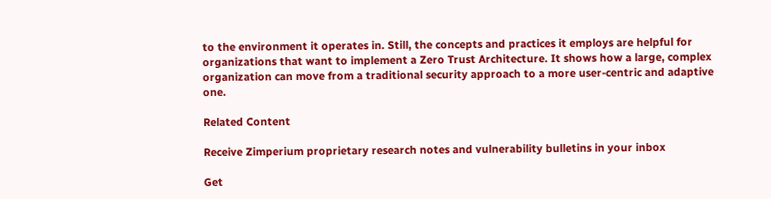to the environment it operates in. Still, the concepts and practices it employs are helpful for organizations that want to implement a Zero Trust Architecture. It shows how a large, complex organization can move from a traditional security approach to a more user-centric and adaptive one.

Related Content

Receive Zimperium proprietary research notes and vulnerability bulletins in your inbox

Get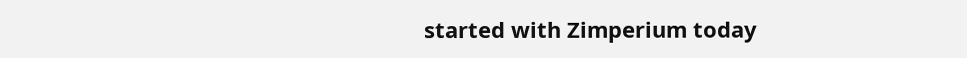started with Zimperium today